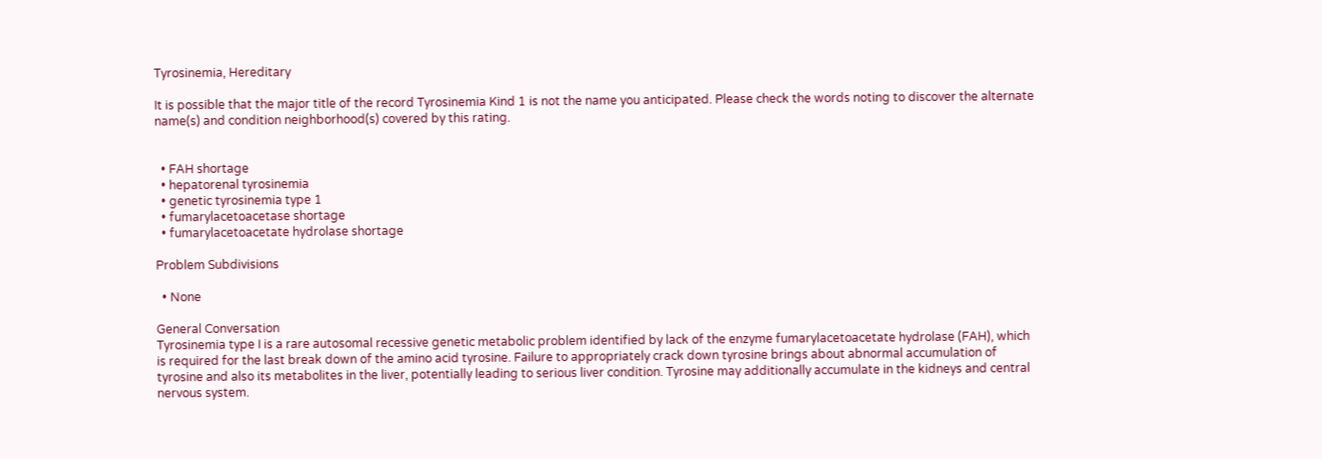Tyrosinemia, Hereditary

It is possible that the major title of the record Tyrosinemia Kind 1 is not the name you anticipated. Please check the words noting to discover the alternate name(s) and condition neighborhood(s) covered by this rating.


  • FAH shortage
  • hepatorenal tyrosinemia
  • genetic tyrosinemia type 1
  • fumarylacetoacetase shortage
  • fumarylacetoacetate hydrolase shortage

Problem Subdivisions

  • None

General Conversation
Tyrosinemia type I is a rare autosomal recessive genetic metabolic problem identified by lack of the enzyme fumarylacetoacetate hydrolase (FAH), which is required for the last break down of the amino acid tyrosine. Failure to appropriately crack down tyrosine brings about abnormal accumulation of tyrosine and also its metabolites in the liver, potentially leading to serious liver condition. Tyrosine may additionally accumulate in the kidneys and central nervous system.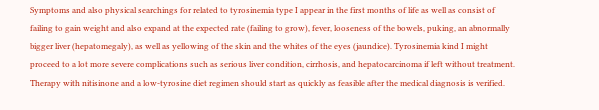Symptoms and also physical searchings for related to tyrosinemia type I appear in the first months of life as well as consist of failing to gain weight and also expand at the expected rate (failing to grow), fever, looseness of the bowels, puking, an abnormally bigger liver (hepatomegaly), as well as yellowing of the skin and the whites of the eyes (jaundice). Tyrosinemia kind I might proceed to a lot more severe complications such as serious liver condition, cirrhosis, and hepatocarcinoma if left without treatment. Therapy with nitisinone and a low-tyrosine diet regimen should start as quickly as feasible after the medical diagnosis is verified.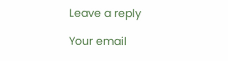Leave a reply

Your email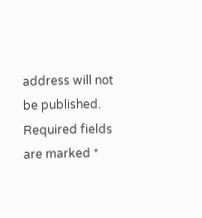address will not be published. Required fields are marked *